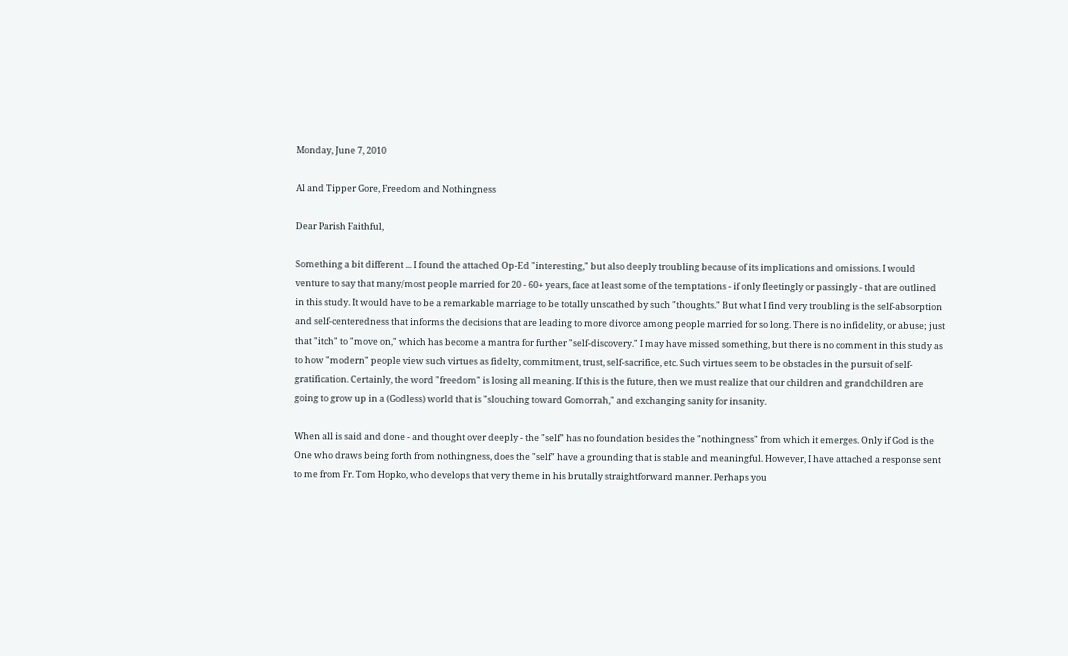Monday, June 7, 2010

Al and Tipper Gore, Freedom and Nothingness

Dear Parish Faithful,

Something a bit different ... I found the attached Op-Ed "interesting," but also deeply troubling because of its implications and omissions. I would venture to say that many/most people married for 20 - 60+ years, face at least some of the temptations - if only fleetingly or passingly - that are outlined in this study. It would have to be a remarkable marriage to be totally unscathed by such "thoughts." But what I find very troubling is the self-absorption and self-centeredness that informs the decisions that are leading to more divorce among people married for so long. There is no infidelity, or abuse; just that "itch" to "move on," which has become a mantra for further "self-discovery." I may have missed something, but there is no comment in this study as to how "modern" people view such virtues as fidelty, commitment, trust, self-sacrifice, etc. Such virtues seem to be obstacles in the pursuit of self-gratification. Certainly, the word "freedom" is losing all meaning. If this is the future, then we must realize that our children and grandchildren are going to grow up in a (Godless) world that is "slouching toward Gomorrah," and exchanging sanity for insanity.

When all is said and done - and thought over deeply - the "self" has no foundation besides the "nothingness" from which it emerges. Only if God is the One who draws being forth from nothingness, does the "self" have a grounding that is stable and meaningful. However, I have attached a response sent to me from Fr. Tom Hopko, who develops that very theme in his brutally straightforward manner. Perhaps you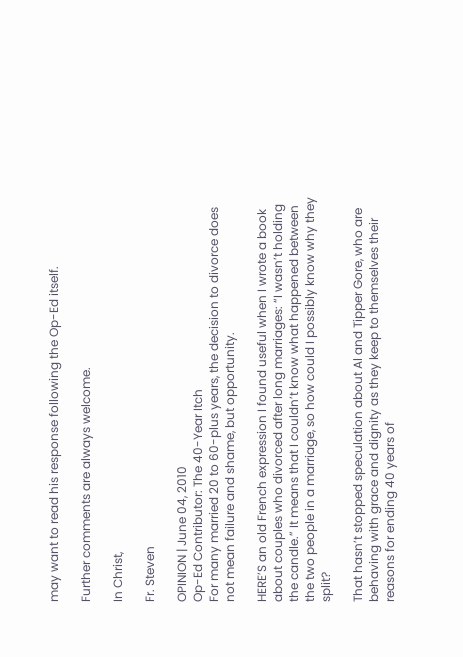may want to read his response following the Op-Ed itself.

Further comments are always welcome.

In Christ,

Fr. Steven

OPINION | June 04, 2010
Op-Ed Contributor: The 40-Year Itch
For many married 20 to 60-plus years, the decision to divorce does not mean failure and shame, but opportunity.

HERE’S an old French expression I found useful when I wrote a book about couples who divorced after long marriages: “I wasn’t holding the candle.” It means that I couldn’t know what happened between the two people in a marriage, so how could I possibly know why they split?

That hasn’t stopped speculation about Al and Tipper Gore, who are behaving with grace and dignity as they keep to themselves their reasons for ending 40 years of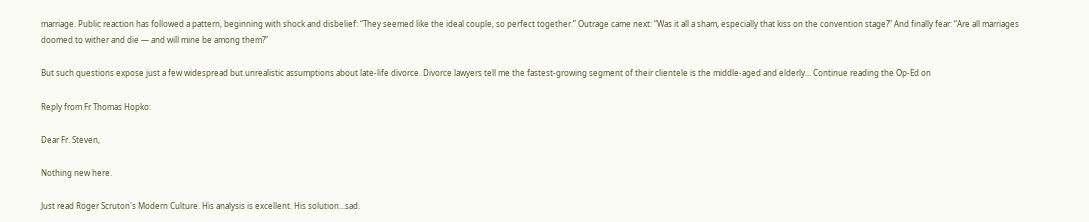marriage. Public reaction has followed a pattern, beginning with shock and disbelief: “They seemed like the ideal couple, so perfect together.” Outrage came next: “Was it all a sham, especially that kiss on the convention stage?” And finally fear: “Are all marriages doomed to wither and die — and will mine be among them?”

But such questions expose just a few widespread but unrealistic assumptions about late-life divorce. Divorce lawyers tell me the fastest-growing segment of their clientele is the middle-aged and elderly... Continue reading the Op-Ed on

Reply from Fr Thomas Hopko:

Dear Fr. Steven,

Nothing new here.

Just read Roger Scruton's Modern Culture. His analysis is excellent. His solution...sad.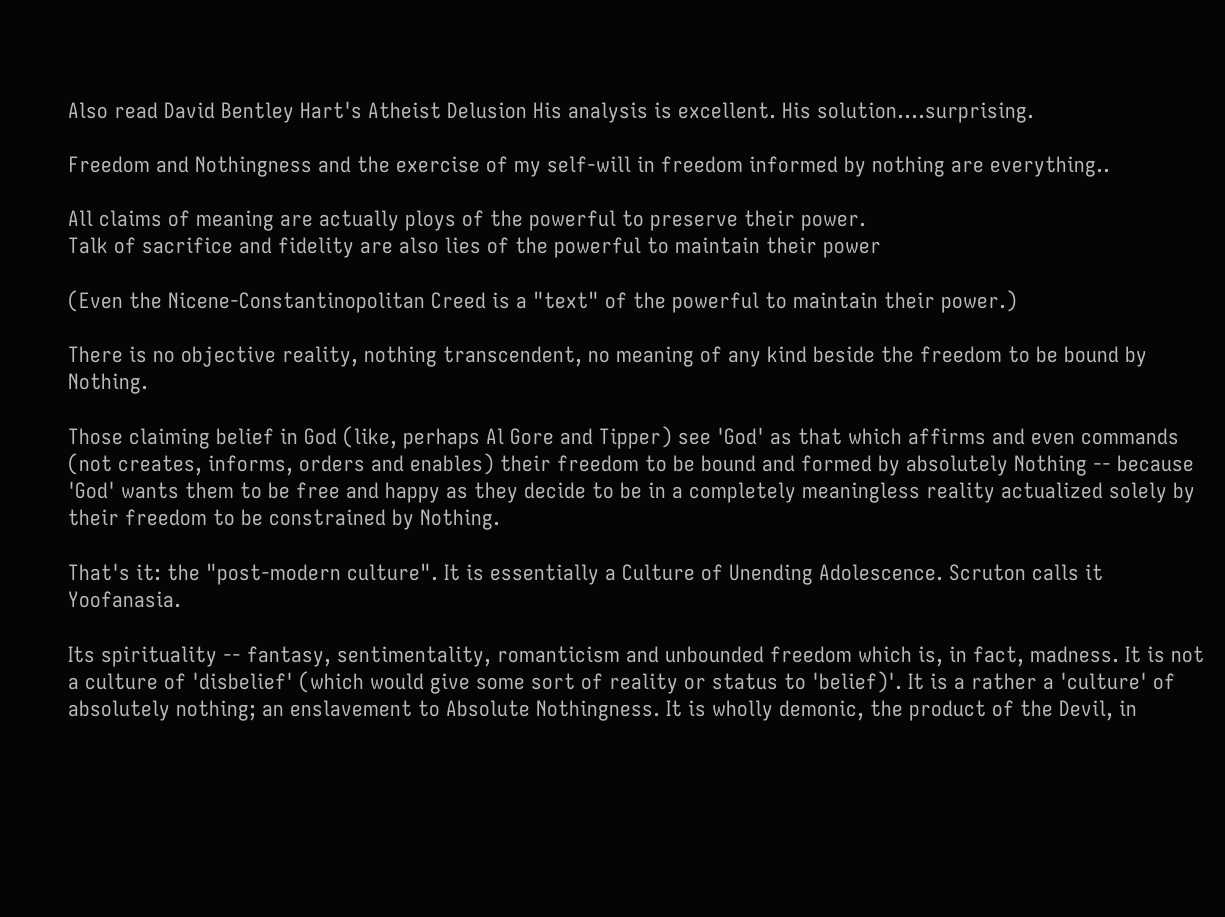Also read David Bentley Hart's Atheist Delusion His analysis is excellent. His solution....surprising.

Freedom and Nothingness and the exercise of my self-will in freedom informed by nothing are everything..

All claims of meaning are actually ploys of the powerful to preserve their power.
Talk of sacrifice and fidelity are also lies of the powerful to maintain their power

(Even the Nicene-Constantinopolitan Creed is a "text" of the powerful to maintain their power.)

There is no objective reality, nothing transcendent, no meaning of any kind beside the freedom to be bound by Nothing.

Those claiming belief in God (like, perhaps Al Gore and Tipper) see 'God' as that which affirms and even commands (not creates, informs, orders and enables) their freedom to be bound and formed by absolutely Nothing -- because 'God' wants them to be free and happy as they decide to be in a completely meaningless reality actualized solely by their freedom to be constrained by Nothing.

That's it: the "post-modern culture". It is essentially a Culture of Unending Adolescence. Scruton calls it Yoofanasia.

Its spirituality -- fantasy, sentimentality, romanticism and unbounded freedom which is, in fact, madness. It is not a culture of 'disbelief' (which would give some sort of reality or status to 'belief)'. It is a rather a 'culture' of absolutely nothing; an enslavement to Absolute Nothingness. It is wholly demonic, the product of the Devil, in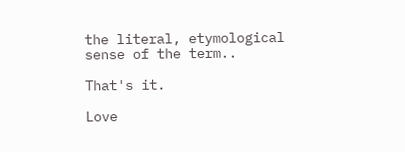the literal, etymological sense of the term..

That's it.

Love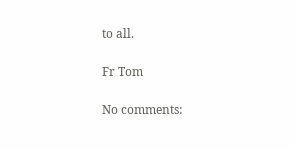to all.

Fr Tom

No comments: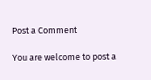Post a Comment

You are welcome to post a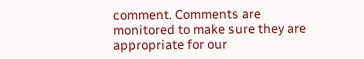comment. Comments are monitored to make sure they are appropriate for our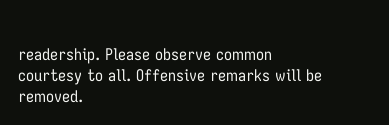readership. Please observe common courtesy to all. Offensive remarks will be removed.